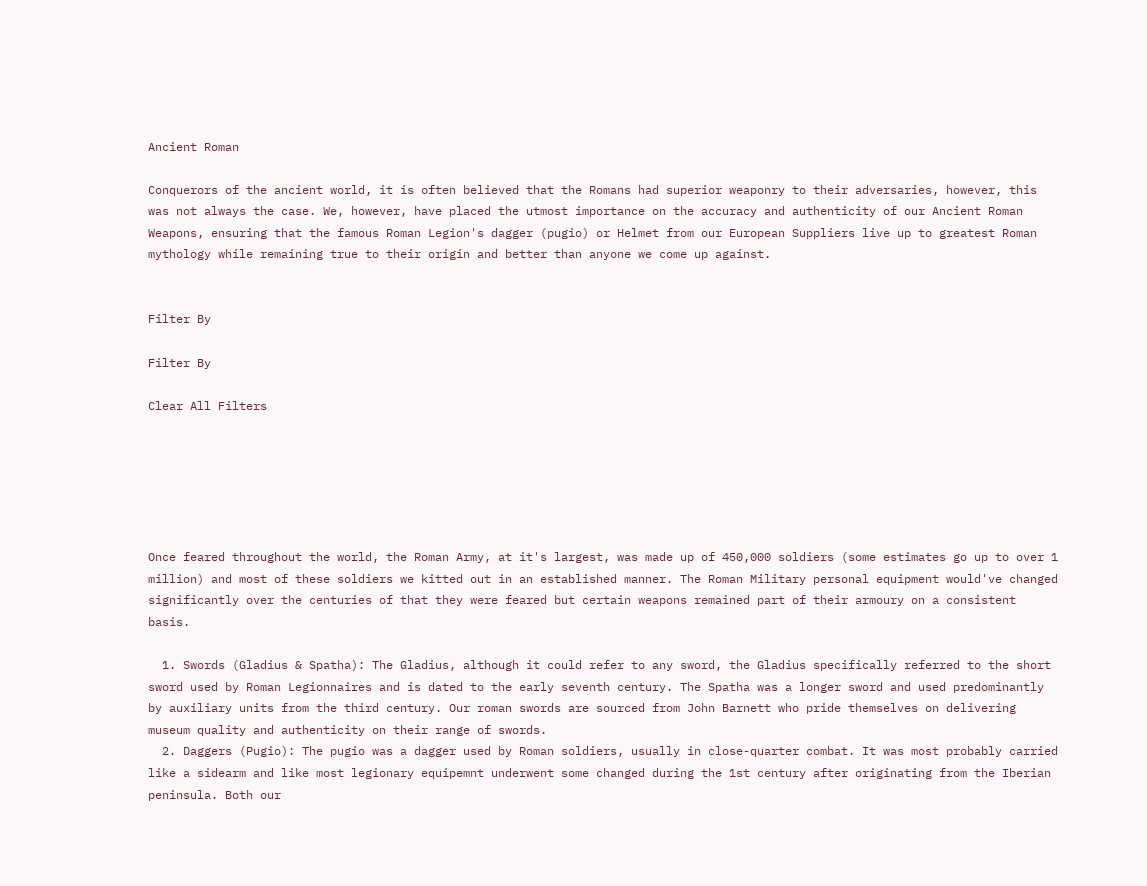Ancient Roman

Conquerors of the ancient world, it is often believed that the Romans had superior weaponry to their adversaries, however, this was not always the case. We, however, have placed the utmost importance on the accuracy and authenticity of our Ancient Roman Weapons, ensuring that the famous Roman Legion's dagger (pugio) or Helmet from our European Suppliers live up to greatest Roman mythology while remaining true to their origin and better than anyone we come up against.


Filter By

Filter By

Clear All Filters






Once feared throughout the world, the Roman Army, at it's largest, was made up of 450,000 soldiers (some estimates go up to over 1 million) and most of these soldiers we kitted out in an established manner. The Roman Military personal equipment would've changed significantly over the centuries of that they were feared but certain weapons remained part of their armoury on a consistent basis.

  1. Swords (Gladius & Spatha): The Gladius, although it could refer to any sword, the Gladius specifically referred to the short sword used by Roman Legionnaires and is dated to the early seventh century. The Spatha was a longer sword and used predominantly by auxiliary units from the third century. Our roman swords are sourced from John Barnett who pride themselves on delivering museum quality and authenticity on their range of swords.
  2. Daggers (Pugio): The pugio was a dagger used by Roman soldiers, usually in close-quarter combat. It was most probably carried like a sidearm and like most legionary equipemnt underwent some changed during the 1st century after originating from the Iberian peninsula. Both our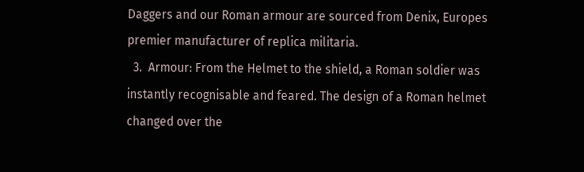Daggers and our Roman armour are sourced from Denix, Europes premier manufacturer of replica militaria.
  3.  Armour: From the Helmet to the shield, a Roman soldier was instantly recognisable and feared. The design of a Roman helmet changed over the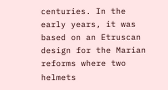centuries. In the early years, it was based on an Etruscan design for the Marian reforms where two helmets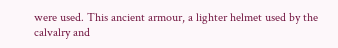were used. This ancient armour, a lighter helmet used by the calvalry and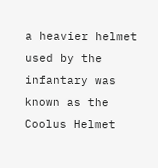a heavier helmet used by the infantary was known as the Coolus Helmet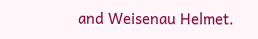and Weisenau Helmet.